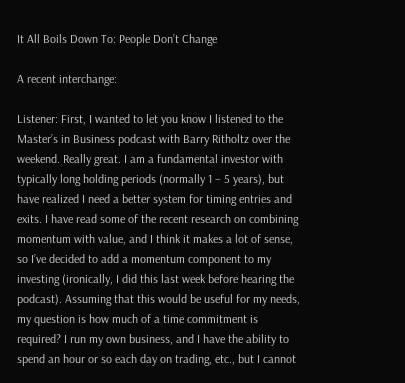It All Boils Down To: People Don’t Change

A recent interchange:

Listener: First, I wanted to let you know I listened to the Master’s in Business podcast with Barry Ritholtz over the weekend. Really great. I am a fundamental investor with typically long holding periods (normally 1 – 5 years), but have realized I need a better system for timing entries and exits. I have read some of the recent research on combining momentum with value, and I think it makes a lot of sense, so I’ve decided to add a momentum component to my investing (ironically, I did this last week before hearing the podcast). Assuming that this would be useful for my needs, my question is how much of a time commitment is required? I run my own business, and I have the ability to spend an hour or so each day on trading, etc., but I cannot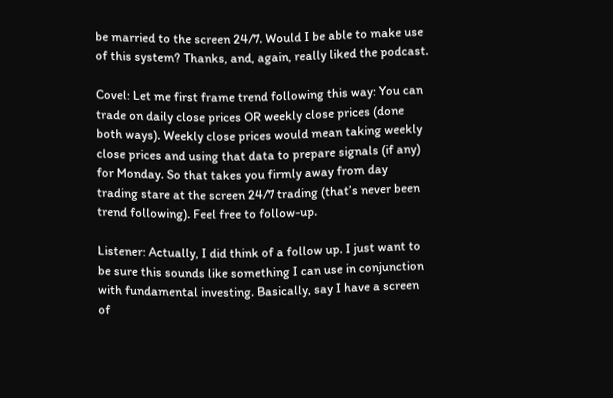be married to the screen 24/7. Would I be able to make use of this system? Thanks, and, again, really liked the podcast.

Covel: Let me first frame trend following this way: You can trade on daily close prices OR weekly close prices (done both ways). Weekly close prices would mean taking weekly close prices and using that data to prepare signals (if any) for Monday. So that takes you firmly away from day trading stare at the screen 24/7 trading (that’s never been trend following). Feel free to follow-up.

Listener: Actually, I did think of a follow up. I just want to be sure this sounds like something I can use in conjunction with fundamental investing. Basically, say I have a screen of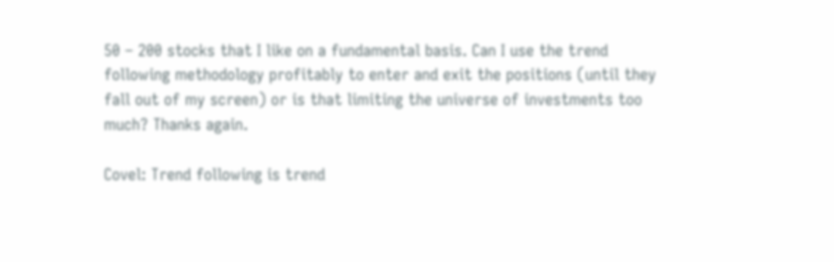50 – 200 stocks that I like on a fundamental basis. Can I use the trend following methodology profitably to enter and exit the positions (until they fall out of my screen) or is that limiting the universe of investments too much? Thanks again.

Covel: Trend following is trend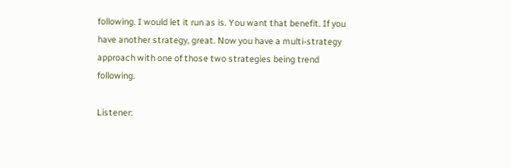following. I would let it run as is. You want that benefit. If you have another strategy, great. Now you have a multi-strategy approach with one of those two strategies being trend following.

Listener: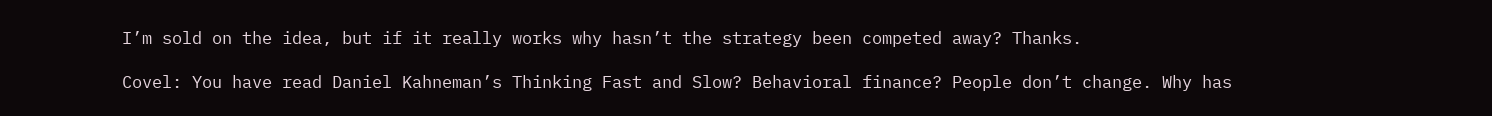I’m sold on the idea, but if it really works why hasn’t the strategy been competed away? Thanks.

Covel: You have read Daniel Kahneman’s Thinking Fast and Slow? Behavioral finance? People don’t change. Why has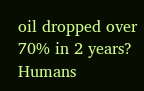oil dropped over 70% in 2 years? Humans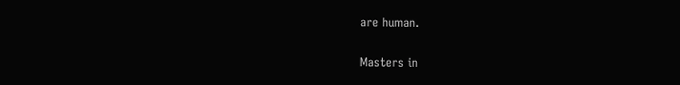are human.

Masters in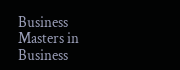Business
Masters in Business